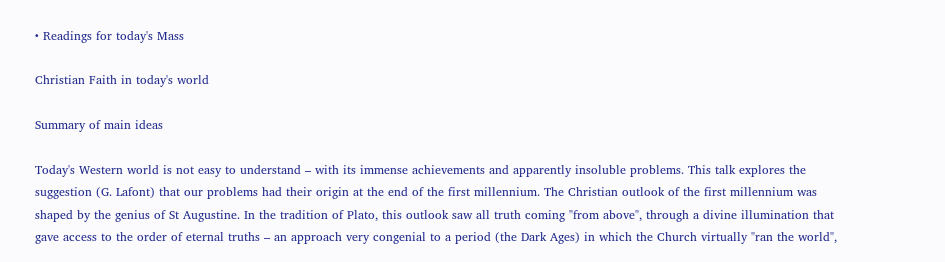• Readings for today's Mass

Christian Faith in today's world

Summary of main ideas

Today's Western world is not easy to understand – with its immense achievements and apparently insoluble problems. This talk explores the suggestion (G. Lafont) that our problems had their origin at the end of the first millennium. The Christian outlook of the first millennium was shaped by the genius of St Augustine. In the tradition of Plato, this outlook saw all truth coming "from above", through a divine illumination that gave access to the order of eternal truths – an approach very congenial to a period (the Dark Ages) in which the Church virtually "ran the world",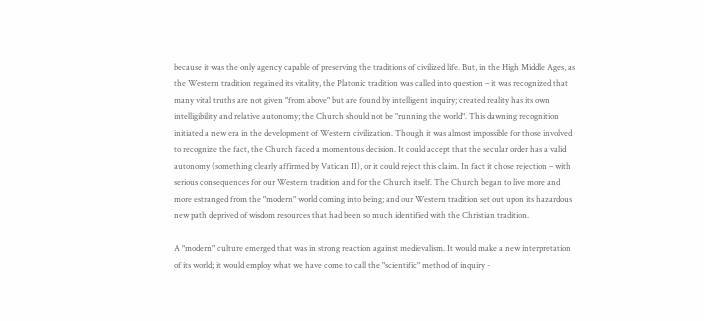because it was the only agency capable of preserving the traditions of civilized life. But, in the High Middle Ages, as the Western tradition regained its vitality, the Platonic tradition was called into question – it was recognized that many vital truths are not given "from above" but are found by intelligent inquiry; created reality has its own intelligibility and relative autonomy; the Church should not be "running the world". This dawning recognition initiated a new era in the development of Western civilization. Though it was almost impossible for those involved to recognize the fact, the Church faced a momentous decision. It could accept that the secular order has a valid autonomy (something clearly affirmed by Vatican II), or it could reject this claim. In fact it chose rejection – with serious consequences for our Western tradition and for the Church itself. The Church began to live more and more estranged from the "modern" world coming into being; and our Western tradition set out upon its hazardous new path deprived of wisdom resources that had been so much identified with the Christian tradition.

A "modern" culture emerged that was in strong reaction against medievalism. It would make a new interpretation of its world; it would employ what we have come to call the "scientific" method of inquiry -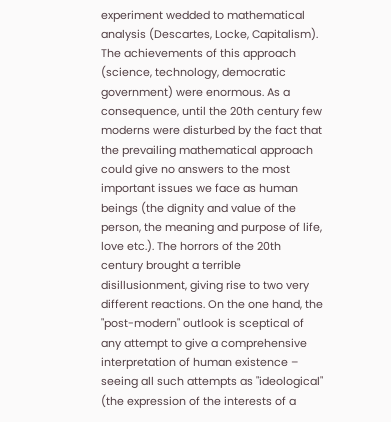experiment wedded to mathematical analysis (Descartes, Locke, Capitalism). The achievements of this approach (science, technology, democratic government) were enormous. As a consequence, until the 20th century few moderns were disturbed by the fact that the prevailing mathematical approach could give no answers to the most important issues we face as human beings (the dignity and value of the person, the meaning and purpose of life, love etc.). The horrors of the 20th century brought a terrible disillusionment, giving rise to two very different reactions. On the one hand, the "post-modern" outlook is sceptical of any attempt to give a comprehensive interpretation of human existence – seeing all such attempts as "ideological" (the expression of the interests of a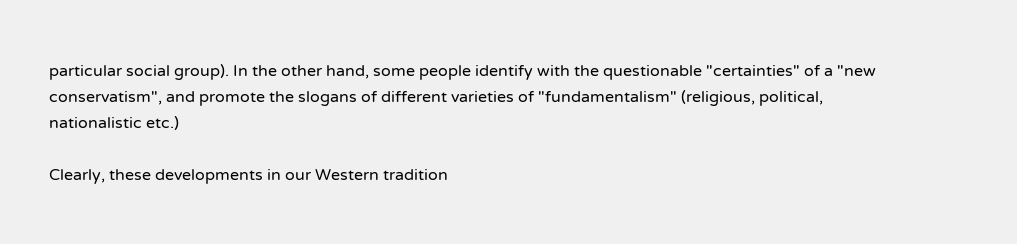particular social group). In the other hand, some people identify with the questionable "certainties" of a "new conservatism", and promote the slogans of different varieties of "fundamentalism" (religious, political, nationalistic etc.)

Clearly, these developments in our Western tradition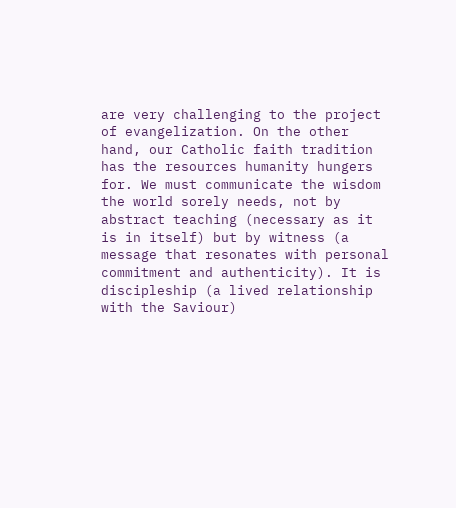are very challenging to the project of evangelization. On the other hand, our Catholic faith tradition has the resources humanity hungers for. We must communicate the wisdom the world sorely needs, not by abstract teaching (necessary as it is in itself) but by witness (a message that resonates with personal commitment and authenticity). It is discipleship (a lived relationship with the Saviour)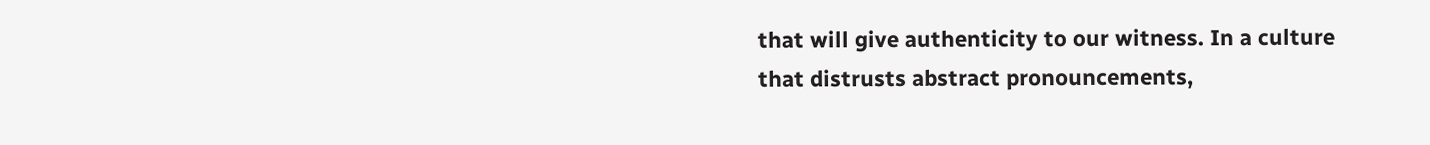that will give authenticity to our witness. In a culture that distrusts abstract pronouncements,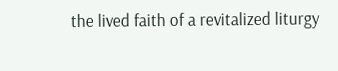the lived faith of a revitalized liturgy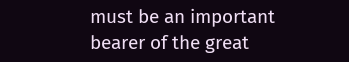must be an important bearer of the great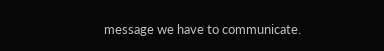message we have to communicate.